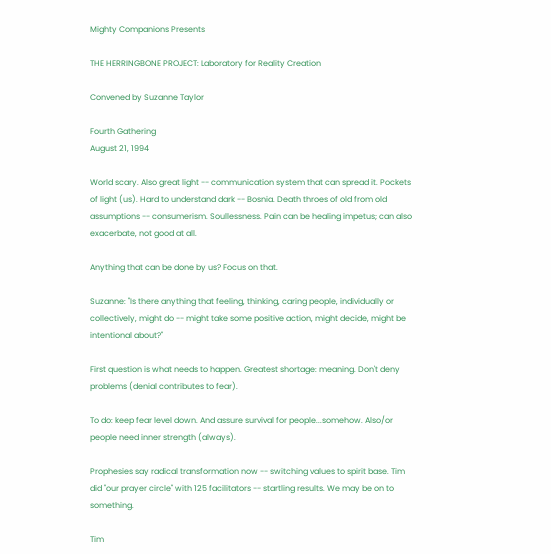Mighty Companions Presents

THE HERRINGBONE PROJECT: Laboratory for Reality Creation

Convened by Suzanne Taylor

Fourth Gathering
August 21, 1994

World scary. Also great light -- communication system that can spread it. Pockets of light (us). Hard to understand dark -- Bosnia. Death throes of old from old assumptions -- consumerism. Soullessness. Pain can be healing impetus; can also exacerbate, not good at all.

Anything that can be done by us? Focus on that.

Suzanne: "Is there anything that feeling, thinking, caring people, individually or collectively, might do -- might take some positive action, might decide, might be intentional about?"

First question is what needs to happen. Greatest shortage: meaning. Don't deny problems (denial contributes to fear).

To do: keep fear level down. And assure survival for people...somehow. Also/or people need inner strength (always).

Prophesies say radical transformation now -- switching values to spirit base. Tim did "our prayer circle" with 125 facilitators -- startling results. We may be on to something.

Tim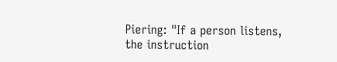Piering: "If a person listens, the instruction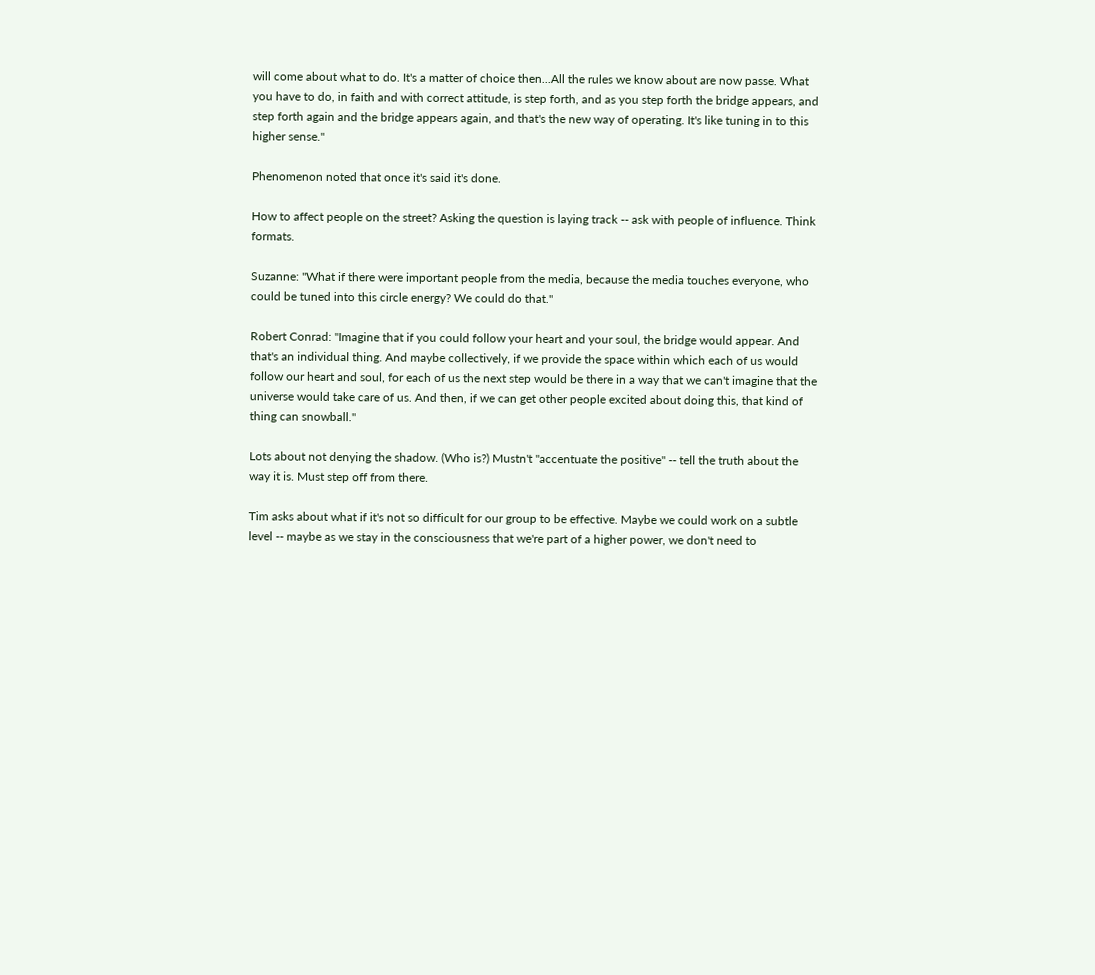will come about what to do. It's a matter of choice then...All the rules we know about are now passe. What you have to do, in faith and with correct attitude, is step forth, and as you step forth the bridge appears, and step forth again and the bridge appears again, and that's the new way of operating. It's like tuning in to this higher sense."

Phenomenon noted that once it's said it's done.

How to affect people on the street? Asking the question is laying track -- ask with people of influence. Think formats.

Suzanne: "What if there were important people from the media, because the media touches everyone, who could be tuned into this circle energy? We could do that."

Robert Conrad: "Imagine that if you could follow your heart and your soul, the bridge would appear. And that's an individual thing. And maybe collectively, if we provide the space within which each of us would follow our heart and soul, for each of us the next step would be there in a way that we can't imagine that the universe would take care of us. And then, if we can get other people excited about doing this, that kind of thing can snowball."

Lots about not denying the shadow. (Who is?) Mustn't "accentuate the positive" -- tell the truth about the way it is. Must step off from there.

Tim asks about what if it's not so difficult for our group to be effective. Maybe we could work on a subtle level -- maybe as we stay in the consciousness that we're part of a higher power, we don't need to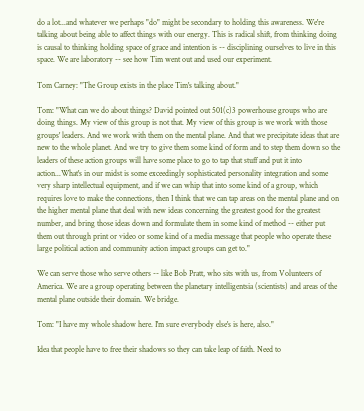do a lot...and whatever we perhaps "do" might be secondary to holding this awareness. We're talking about being able to affect things with our energy. This is radical shift, from thinking doing is causal to thinking holding space of grace and intention is -- disciplining ourselves to live in this space. We are laboratory -- see how Tim went out and used our experiment.

Tom Carney: "The Group exists in the place Tim's talking about."

Tom: "What can we do about things? David pointed out 501(c)3 powerhouse groups who are doing things. My view of this group is not that. My view of this group is we work with those groups' leaders. And we work with them on the mental plane. And that we precipitate ideas that are new to the whole planet. And we try to give them some kind of form and to step them down so the leaders of these action groups will have some place to go to tap that stuff and put it into action...What's in our midst is some exceedingly sophisticated personality integration and some very sharp intellectual equipment, and if we can whip that into some kind of a group, which requires love to make the connections, then I think that we can tap areas on the mental plane and on the higher mental plane that deal with new ideas concerning the greatest good for the greatest number, and bring those ideas down and formulate them in some kind of method -- either put them out through print or video or some kind of a media message that people who operate these large political action and community action impact groups can get to."

We can serve those who serve others -- like Bob Pratt, who sits with us, from Volunteers of America. We are a group operating between the planetary intelligentsia (scientists) and areas of the mental plane outside their domain. We bridge.

Tom: "I have my whole shadow here. I'm sure everybody else's is here, also."

Idea that people have to free their shadows so they can take leap of faith. Need to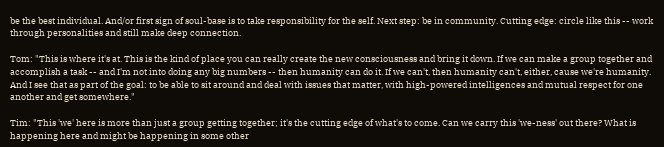be the best individual. And/or first sign of soul-base is to take responsibility for the self. Next step: be in community. Cutting edge: circle like this -- work through personalities and still make deep connection.

Tom: "This is where it's at. This is the kind of place you can really create the new consciousness and bring it down. If we can make a group together and accomplish a task -- and I'm not into doing any big numbers -- then humanity can do it. If we can't, then humanity can't, either, cause we're humanity. And I see that as part of the goal: to be able to sit around and deal with issues that matter, with high-powered intelligences and mutual respect for one another and get somewhere."

Tim: "This 'we' here is more than just a group getting together; it's the cutting edge of what's to come. Can we carry this 'we-ness' out there? What is happening here and might be happening in some other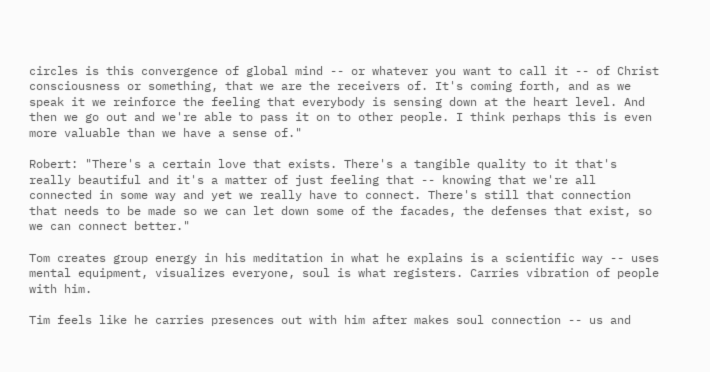circles is this convergence of global mind -- or whatever you want to call it -- of Christ consciousness or something, that we are the receivers of. It's coming forth, and as we speak it we reinforce the feeling that everybody is sensing down at the heart level. And then we go out and we're able to pass it on to other people. I think perhaps this is even more valuable than we have a sense of."

Robert: "There's a certain love that exists. There's a tangible quality to it that's really beautiful and it's a matter of just feeling that -- knowing that we're all connected in some way and yet we really have to connect. There's still that connection that needs to be made so we can let down some of the facades, the defenses that exist, so we can connect better."

Tom creates group energy in his meditation in what he explains is a scientific way -- uses mental equipment, visualizes everyone, soul is what registers. Carries vibration of people with him.

Tim feels like he carries presences out with him after makes soul connection -- us and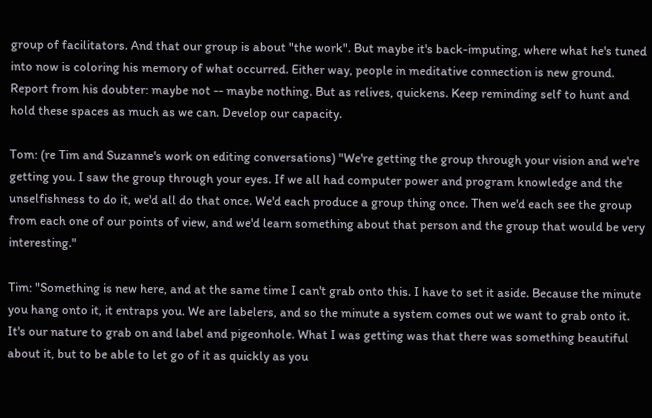group of facilitators. And that our group is about "the work". But maybe it's back-imputing, where what he's tuned into now is coloring his memory of what occurred. Either way, people in meditative connection is new ground. Report from his doubter: maybe not -- maybe nothing. But as relives, quickens. Keep reminding self to hunt and hold these spaces as much as we can. Develop our capacity.

Tom: (re Tim and Suzanne's work on editing conversations) "We're getting the group through your vision and we're getting you. I saw the group through your eyes. If we all had computer power and program knowledge and the unselfishness to do it, we'd all do that once. We'd each produce a group thing once. Then we'd each see the group from each one of our points of view, and we'd learn something about that person and the group that would be very interesting."

Tim: "Something is new here, and at the same time I can't grab onto this. I have to set it aside. Because the minute you hang onto it, it entraps you. We are labelers, and so the minute a system comes out we want to grab onto it. It's our nature to grab on and label and pigeonhole. What I was getting was that there was something beautiful about it, but to be able to let go of it as quickly as you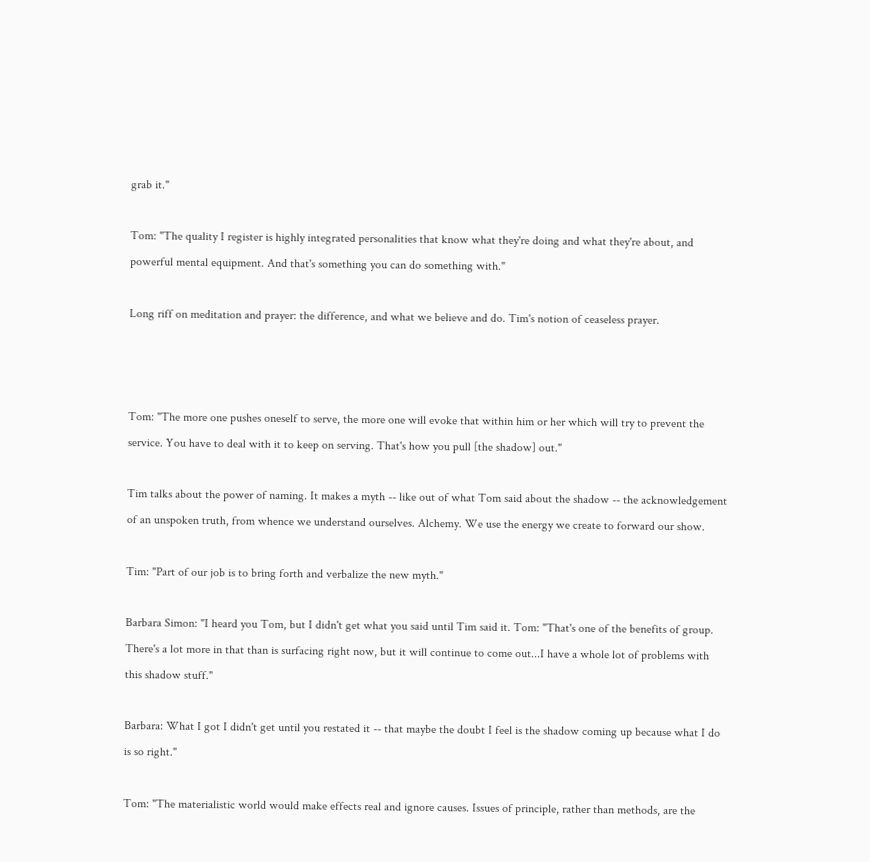grab it."

Tom: "The quality I register is highly integrated personalities that know what they're doing and what they're about, and powerful mental equipment. And that's something you can do something with."

Long riff on meditation and prayer: the difference, and what we believe and do. Tim's notion of ceaseless prayer.



Tom: "The more one pushes oneself to serve, the more one will evoke that within him or her which will try to prevent the service. You have to deal with it to keep on serving. That's how you pull [the shadow] out."

Tim talks about the power of naming. It makes a myth -- like out of what Tom said about the shadow -- the acknowledgement of an unspoken truth, from whence we understand ourselves. Alchemy. We use the energy we create to forward our show.

Tim: "Part of our job is to bring forth and verbalize the new myth."

Barbara Simon: "I heard you Tom, but I didn't get what you said until Tim said it. Tom: "That's one of the benefits of group. There's a lot more in that than is surfacing right now, but it will continue to come out...I have a whole lot of problems with this shadow stuff."

Barbara: What I got I didn't get until you restated it -- that maybe the doubt I feel is the shadow coming up because what I do is so right."

Tom: "The materialistic world would make effects real and ignore causes. Issues of principle, rather than methods, are the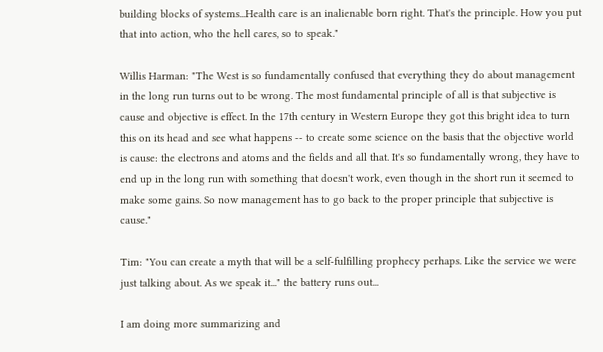building blocks of systems...Health care is an inalienable born right. That's the principle. How you put that into action, who the hell cares, so to speak."

Willis Harman: "The West is so fundamentally confused that everything they do about management in the long run turns out to be wrong. The most fundamental principle of all is that subjective is cause and objective is effect. In the 17th century in Western Europe they got this bright idea to turn this on its head and see what happens -- to create some science on the basis that the objective world is cause: the electrons and atoms and the fields and all that. It's so fundamentally wrong, they have to end up in the long run with something that doesn't work, even though in the short run it seemed to make some gains. So now management has to go back to the proper principle that subjective is cause."

Tim: "You can create a myth that will be a self-fulfilling prophecy perhaps. Like the service we were just talking about. As we speak it..." the battery runs out...

I am doing more summarizing and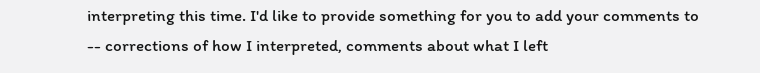interpreting this time. I'd like to provide something for you to add your comments to -- corrections of how I interpreted, comments about what I left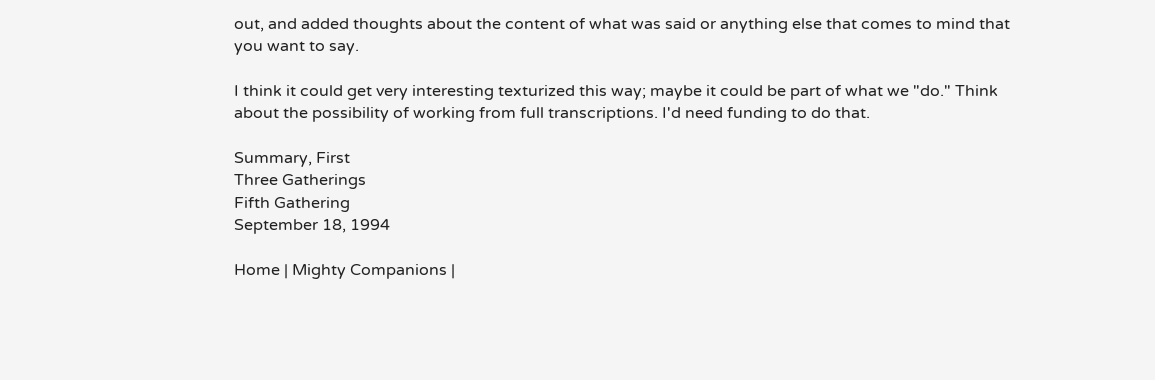out, and added thoughts about the content of what was said or anything else that comes to mind that you want to say.

I think it could get very interesting texturized this way; maybe it could be part of what we "do." Think about the possibility of working from full transcriptions. I'd need funding to do that.

Summary, First
Three Gatherings
Fifth Gathering
September 18, 1994

Home | Mighty Companions |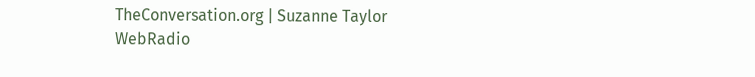TheConversation.org | Suzanne Taylor
WebRadio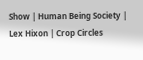Show | Human Being Society | Lex Hixon | Crop Circles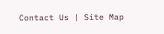Contact Us | Site Map